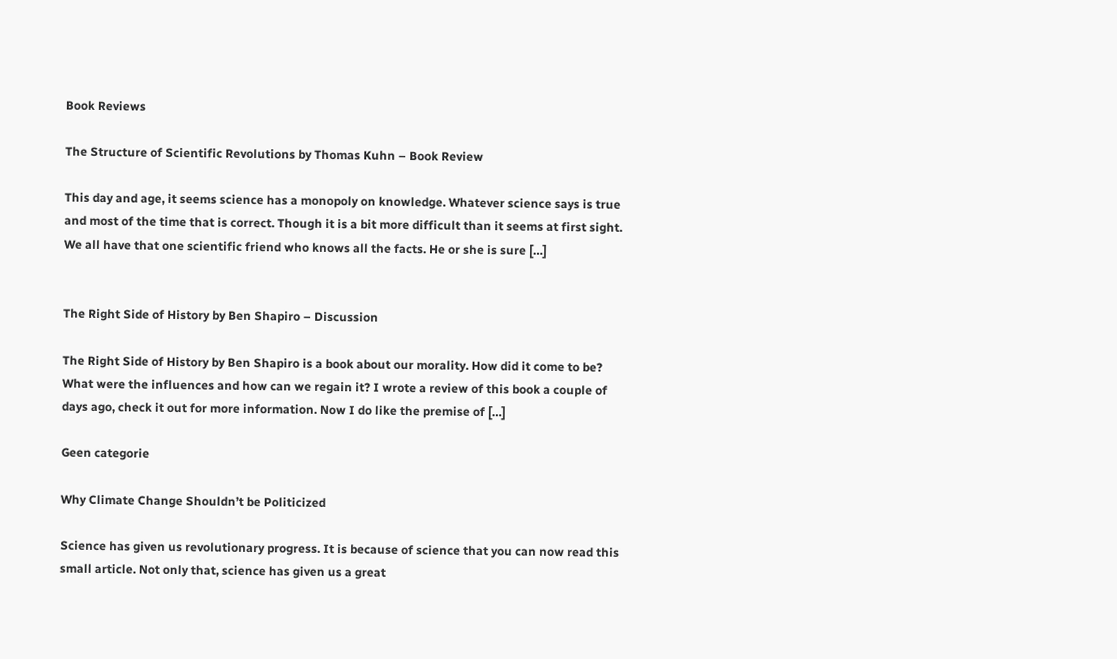Book Reviews

The Structure of Scientific Revolutions by Thomas Kuhn – Book Review

This day and age, it seems science has a monopoly on knowledge. Whatever science says is true and most of the time that is correct. Though it is a bit more difficult than it seems at first sight. We all have that one scientific friend who knows all the facts. He or she is sure […]


The Right Side of History by Ben Shapiro – Discussion

The Right Side of History by Ben Shapiro is a book about our morality. How did it come to be? What were the influences and how can we regain it? I wrote a review of this book a couple of days ago, check it out for more information. Now I do like the premise of […]

Geen categorie

Why Climate Change Shouldn’t be Politicized

Science has given us revolutionary progress. It is because of science that you can now read this small article. Not only that, science has given us a great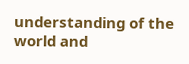understanding of the world and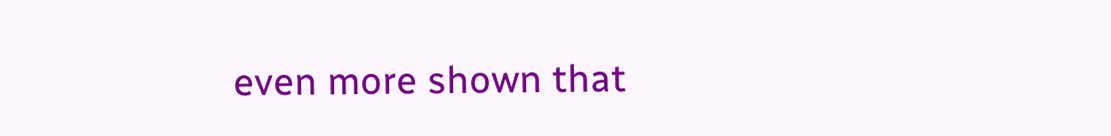even more shown that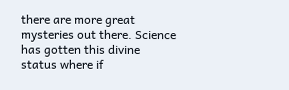there are more great mysteries out there. Science has gotten this divine status where if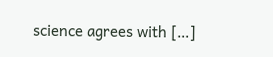science agrees with […]